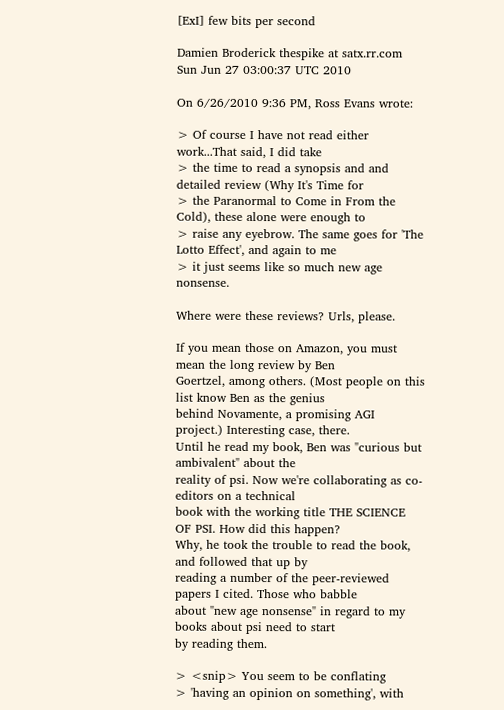[ExI] few bits per second

Damien Broderick thespike at satx.rr.com
Sun Jun 27 03:00:37 UTC 2010

On 6/26/2010 9:36 PM, Ross Evans wrote:

> Of course I have not read either work...That said, I did take
> the time to read a synopsis and and detailed review (Why It's Time for
> the Paranormal to Come in From the Cold), these alone were enough to
> raise any eyebrow. The same goes for 'The Lotto Effect', and again to me
> it just seems like so much new age nonsense.

Where were these reviews? Urls, please.

If you mean those on Amazon, you must mean the long review by Ben
Goertzel, among others. (Most people on this list know Ben as the genius
behind Novamente, a promising AGI project.) Interesting case, there.
Until he read my book, Ben was "curious but ambivalent" about the
reality of psi. Now we're collaborating as co-editors on a technical
book with the working title THE SCIENCE OF PSI. How did this happen?
Why, he took the trouble to read the book, and followed that up by
reading a number of the peer-reviewed papers I cited. Those who babble
about "new age nonsense" in regard to my books about psi need to start
by reading them.

> <snip> You seem to be conflating
> 'having an opinion on something', with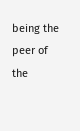being the peer of the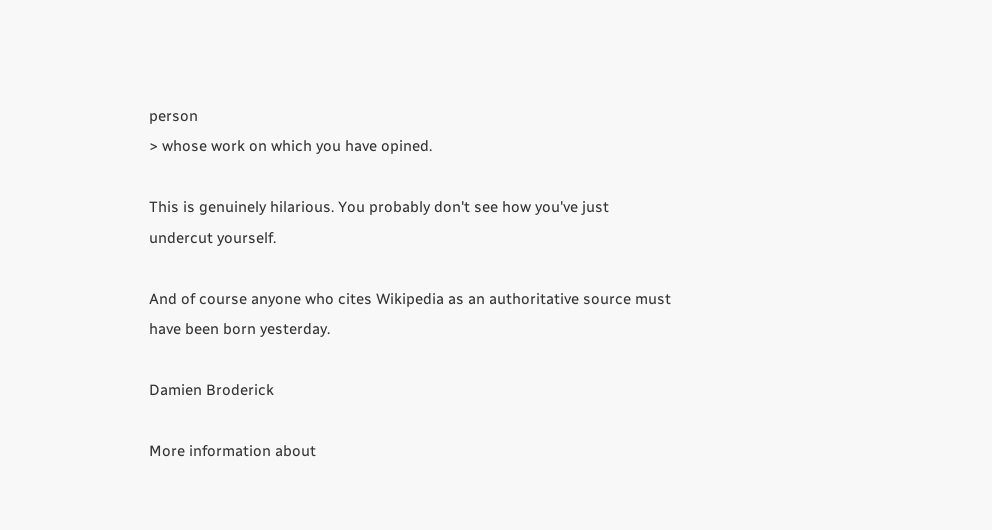person
> whose work on which you have opined.

This is genuinely hilarious. You probably don't see how you've just
undercut yourself.

And of course anyone who cites Wikipedia as an authoritative source must
have been born yesterday.

Damien Broderick

More information about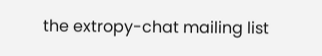the extropy-chat mailing list